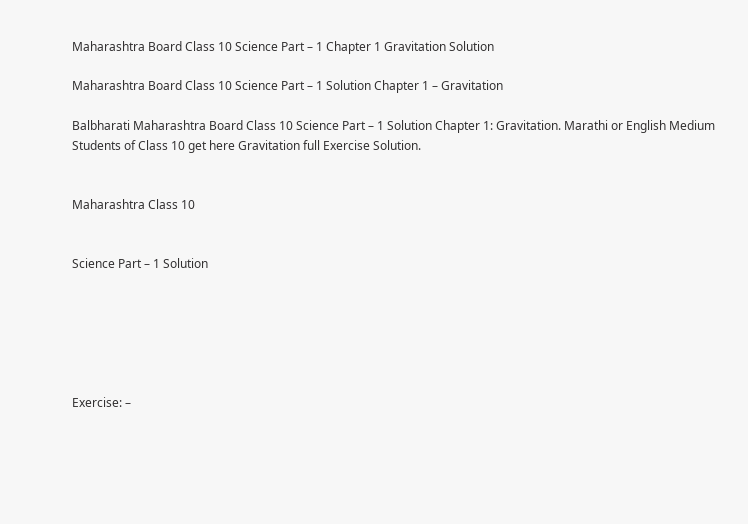Maharashtra Board Class 10 Science Part – 1 Chapter 1 Gravitation Solution

Maharashtra Board Class 10 Science Part – 1 Solution Chapter 1 – Gravitation

Balbharati Maharashtra Board Class 10 Science Part – 1 Solution Chapter 1: Gravitation. Marathi or English Medium Students of Class 10 get here Gravitation full Exercise Solution.


Maharashtra Class 10


Science Part – 1 Solution






Exercise: –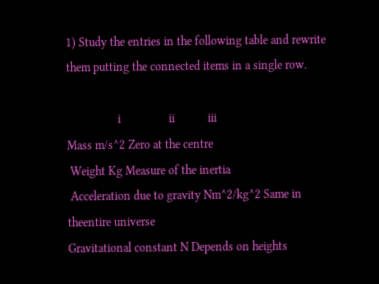1) Study the entries in the following table and rewrite them putting the connected items in a single row.

                 i                ii           iii
Mass m/s^2 Zero at the centre
 Weight Kg Measure of the inertia
 Acceleration due to gravity Nm^2/kg^2 Same in theentire universe
Gravitational constant N Depends on heights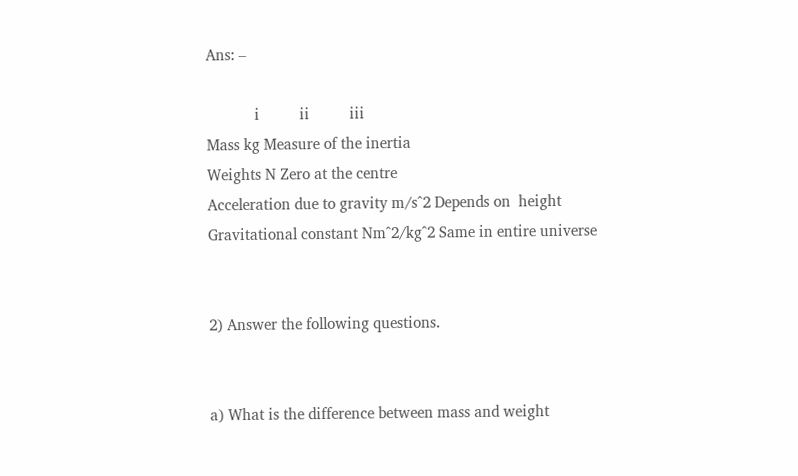Ans: –

            i          ii          iii
Mass kg Measure of the inertia
Weights N Zero at the centre
Acceleration due to gravity m/s^2 Depends on  height
Gravitational constant Nm^2/kg^2 Same in entire universe


2) Answer the following questions.


a) What is the difference between mass and weight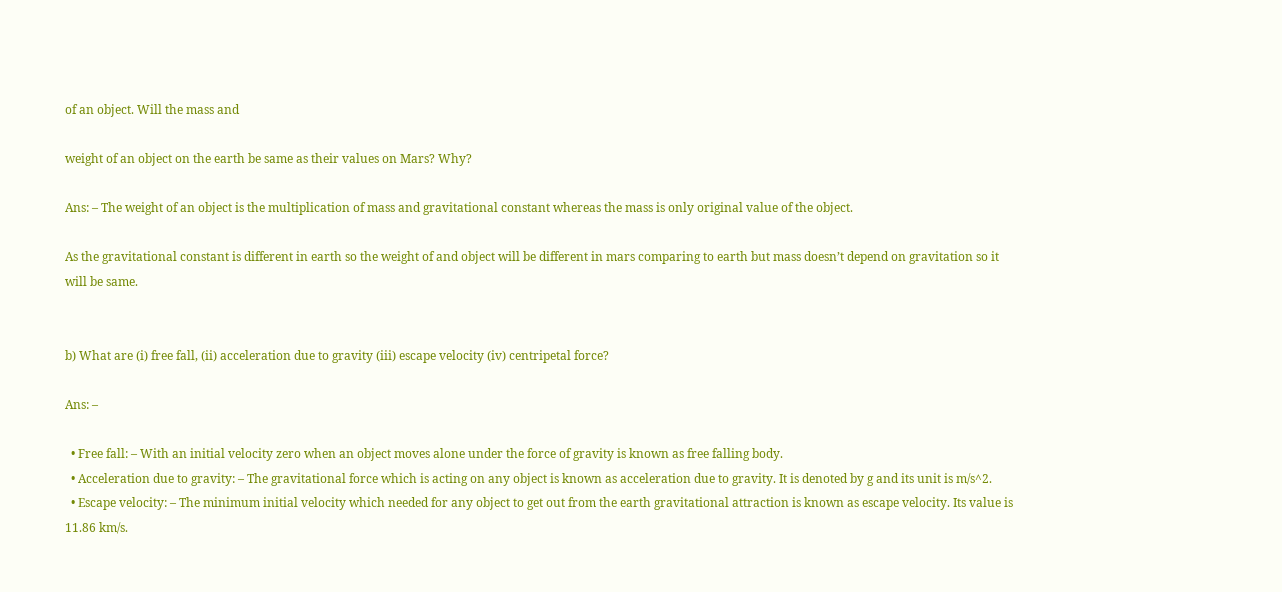of an object. Will the mass and

weight of an object on the earth be same as their values on Mars? Why?

Ans: – The weight of an object is the multiplication of mass and gravitational constant whereas the mass is only original value of the object.

As the gravitational constant is different in earth so the weight of and object will be different in mars comparing to earth but mass doesn’t depend on gravitation so it will be same.


b) What are (i) free fall, (ii) acceleration due to gravity (iii) escape velocity (iv) centripetal force?

Ans: –

  • Free fall: – With an initial velocity zero when an object moves alone under the force of gravity is known as free falling body.
  • Acceleration due to gravity: – The gravitational force which is acting on any object is known as acceleration due to gravity. It is denoted by g and its unit is m/s^2.
  • Escape velocity: – The minimum initial velocity which needed for any object to get out from the earth gravitational attraction is known as escape velocity. Its value is 11.86 km/s.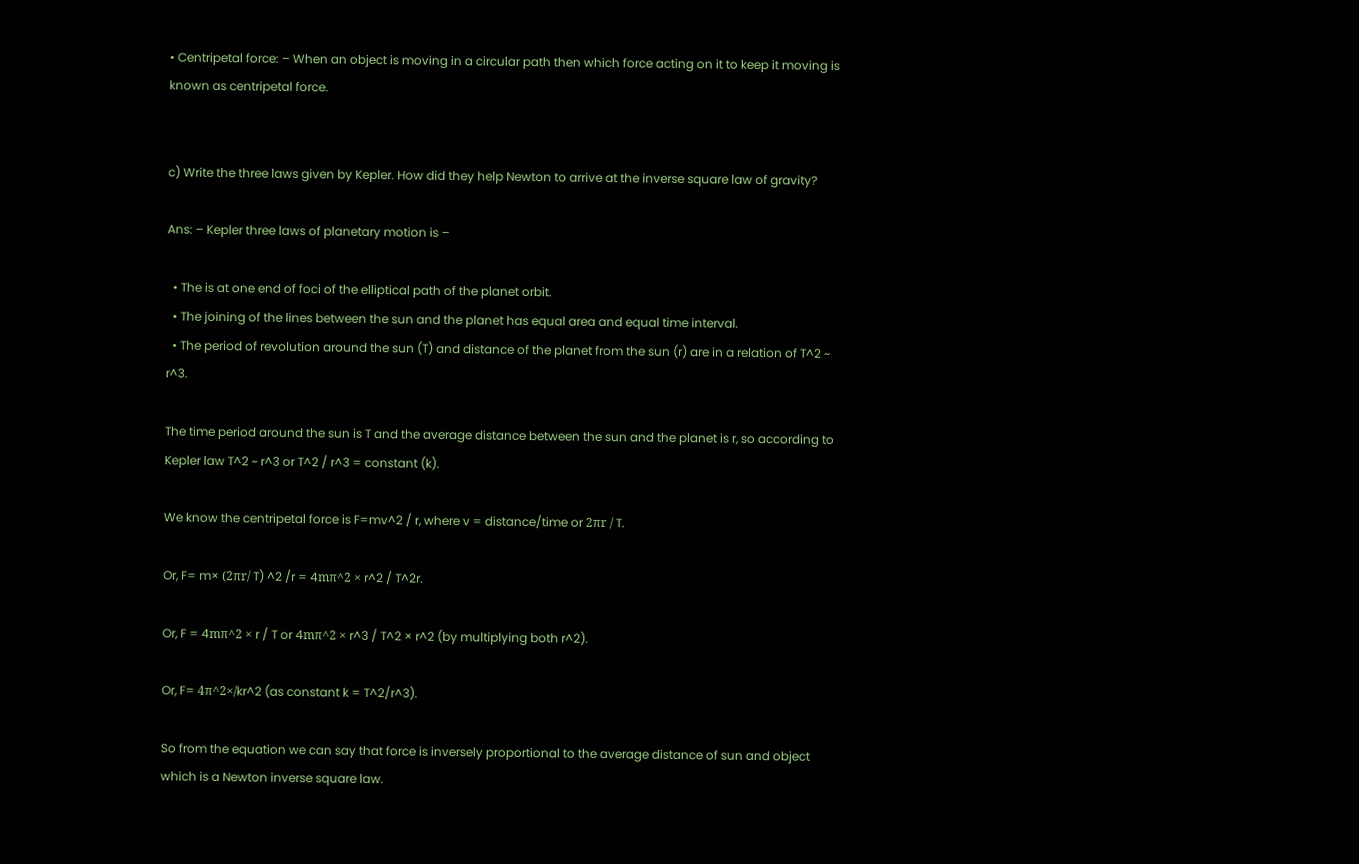• Centripetal force: – When an object is moving in a circular path then which force acting on it to keep it moving is known as centripetal force.


c) Write the three laws given by Kepler. How did they help Newton to arrive at the inverse square law of gravity?

Ans: – Kepler three laws of planetary motion is –

  • The is at one end of foci of the elliptical path of the planet orbit.
  • The joining of the lines between the sun and the planet has equal area and equal time interval.
  • The period of revolution around the sun (T) and distance of the planet from the sun (r) are in a relation of T^2 ~ r^3.

The time period around the sun is T and the average distance between the sun and the planet is r, so according to Kepler law T^2 ~ r^3 or T^2 / r^3 = constant (k).

We know the centripetal force is F=mv^2 / r, where v = distance/time or 2πr / T.

Or, F= m× (2πr/ T) ^2 /r = 4mπ^2 × r^2 / T^2r.

Or, F = 4mπ^2 × r / T or 4mπ^2 × r^3 / T^2 × r^2 (by multiplying both r^2).

Or, F= 4π^2×/kr^2 (as constant k = T^2/r^3).

So from the equation we can say that force is inversely proportional to the average distance of sun and object which is a Newton inverse square law.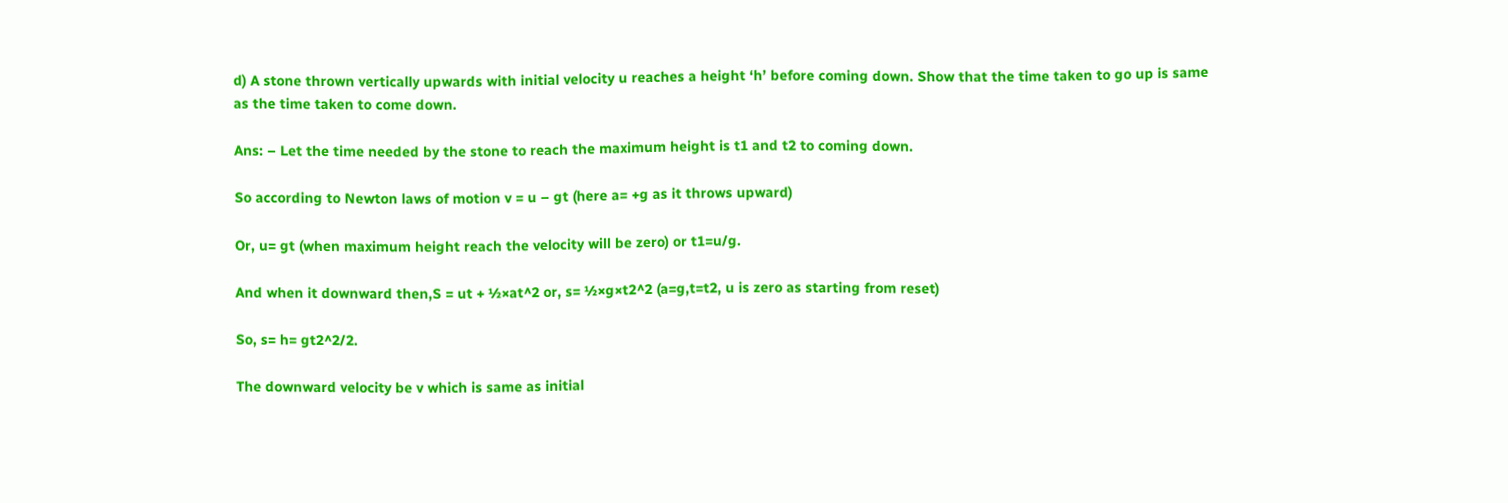d) A stone thrown vertically upwards with initial velocity u reaches a height ‘h’ before coming down. Show that the time taken to go up is same as the time taken to come down.

Ans: – Let the time needed by the stone to reach the maximum height is t1 and t2 to coming down.

So according to Newton laws of motion v = u – gt (here a= +g as it throws upward)

Or, u= gt (when maximum height reach the velocity will be zero) or t1=u/g.

And when it downward then,S = ut + ½×at^2 or, s= ½×g×t2^2 (a=g,t=t2, u is zero as starting from reset)

So, s= h= gt2^2/2.

The downward velocity be v which is same as initial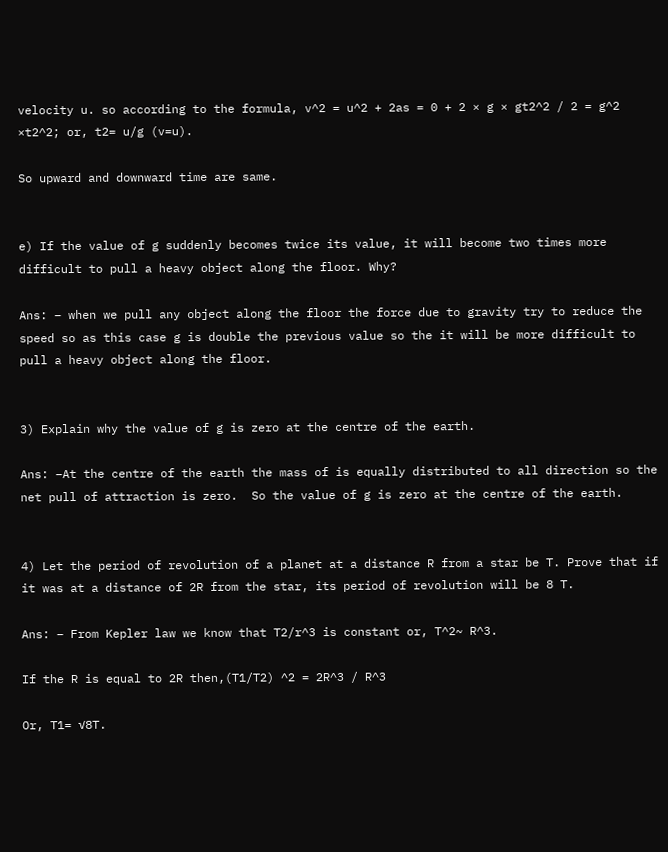velocity u. so according to the formula, v^2 = u^2 + 2as = 0 + 2 × g × gt2^2 / 2 = g^2 ×t2^2; or, t2= u/g (v=u).

So upward and downward time are same.


e) If the value of g suddenly becomes twice its value, it will become two times more difficult to pull a heavy object along the floor. Why?

Ans: – when we pull any object along the floor the force due to gravity try to reduce the speed so as this case g is double the previous value so the it will be more difficult to pull a heavy object along the floor.


3) Explain why the value of g is zero at the centre of the earth.

Ans: –At the centre of the earth the mass of is equally distributed to all direction so the net pull of attraction is zero.  So the value of g is zero at the centre of the earth.


4) Let the period of revolution of a planet at a distance R from a star be T. Prove that if it was at a distance of 2R from the star, its period of revolution will be 8 T.

Ans: – From Kepler law we know that T2/r^3 is constant or, T^2~ R^3.

If the R is equal to 2R then,(T1/T2) ^2 = 2R^3 / R^3

Or, T1= √8T.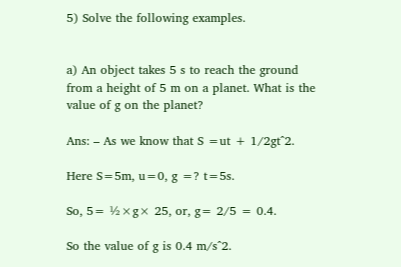5) Solve the following examples.


a) An object takes 5 s to reach the ground from a height of 5 m on a planet. What is the value of g on the planet?

Ans: – As we know that S =ut + 1/2gt^2.

Here S=5m, u=0, g =? t=5s.

So, 5= ½×g× 25, or, g= 2/5 = 0.4.

So the value of g is 0.4 m/s^2.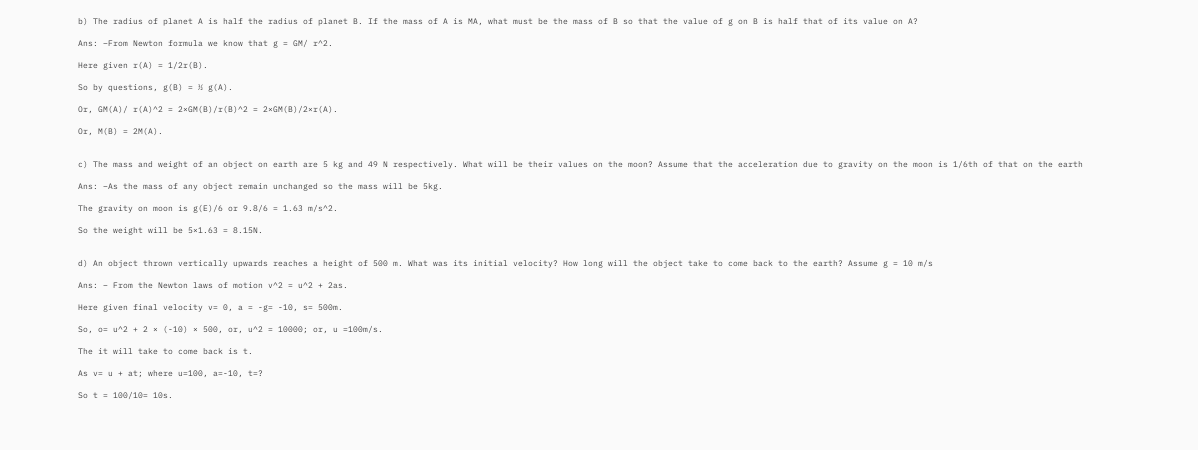b) The radius of planet A is half the radius of planet B. If the mass of A is MA, what must be the mass of B so that the value of g on B is half that of its value on A?

Ans: –From Newton formula we know that g = GM/ r^2.

Here given r(A) = 1/2r(B).

So by questions, g(B) = ½ g(A).

Or, GM(A)/ r(A)^2 = 2×GM(B)/r(B)^2 = 2×GM(B)/2×r(A).

Or, M(B) = 2M(A).


c) The mass and weight of an object on earth are 5 kg and 49 N respectively. What will be their values on the moon? Assume that the acceleration due to gravity on the moon is 1/6th of that on the earth

Ans: –As the mass of any object remain unchanged so the mass will be 5kg.

The gravity on moon is g(E)/6 or 9.8/6 = 1.63 m/s^2.

So the weight will be 5×1.63 = 8.15N.


d) An object thrown vertically upwards reaches a height of 500 m. What was its initial velocity? How long will the object take to come back to the earth? Assume g = 10 m/s

Ans: – From the Newton laws of motion v^2 = u^2 + 2as.

Here given final velocity v= 0, a = -g= -10, s= 500m.

So, o= u^2 + 2 × (-10) × 500, or, u^2 = 10000; or, u =100m/s.

The it will take to come back is t.

As v= u + at; where u=100, a=-10, t=?

So t = 100/10= 10s.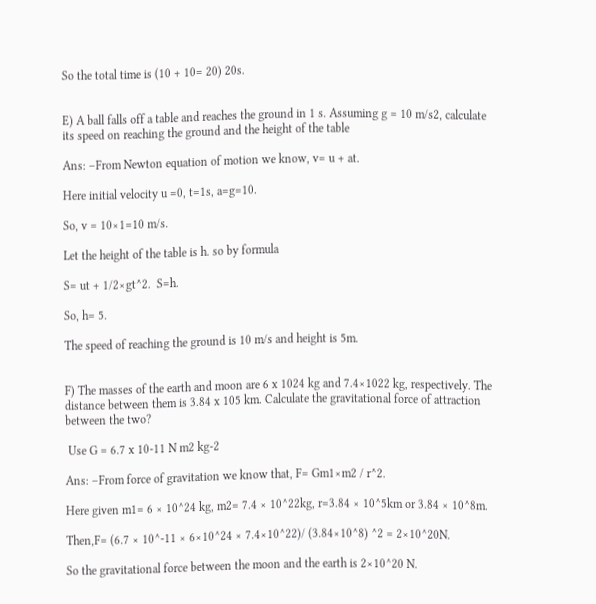So the total time is (10 + 10= 20) 20s.


E) A ball falls off a table and reaches the ground in 1 s. Assuming g = 10 m/s2, calculate its speed on reaching the ground and the height of the table

Ans: –From Newton equation of motion we know, v= u + at.

Here initial velocity u =0, t=1s, a=g=10.

So, v = 10×1=10 m/s.

Let the height of the table is h. so by formula

S= ut + 1/2×gt^2.  S=h.

So, h= 5.

The speed of reaching the ground is 10 m/s and height is 5m.


F) The masses of the earth and moon are 6 x 1024 kg and 7.4×1022 kg, respectively. The distance between them is 3.84 x 105 km. Calculate the gravitational force of attraction between the two?

 Use G = 6.7 x 10-11 N m2 kg-2

Ans: –From force of gravitation we know that, F= Gm1×m2 / r^2.

Here given m1= 6 × 10^24 kg, m2= 7.4 × 10^22kg, r=3.84 × 10^5km or 3.84 × 10^8m.

Then,F= (6.7 × 10^-11 × 6×10^24 × 7.4×10^22)/ (3.84×10^8) ^2 = 2×10^20N.

So the gravitational force between the moon and the earth is 2×10^20 N.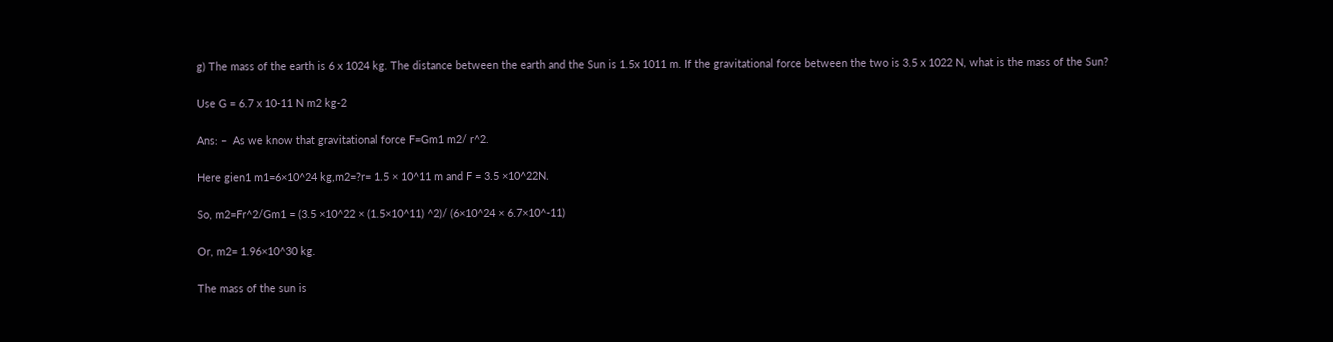g) The mass of the earth is 6 x 1024 kg. The distance between the earth and the Sun is 1.5x 1011 m. If the gravitational force between the two is 3.5 x 1022 N, what is the mass of the Sun?

Use G = 6.7 x 10-11 N m2 kg-2

Ans: –  As we know that gravitational force F=Gm1 m2/ r^2.

Here gien1 m1=6×10^24 kg,m2=?r= 1.5 × 10^11 m and F = 3.5 ×10^22N.

So, m2=Fr^2/Gm1 = (3.5 ×10^22 × (1.5×10^11) ^2)/ (6×10^24 × 6.7×10^-11)

Or, m2= 1.96×10^30 kg.

The mass of the sun is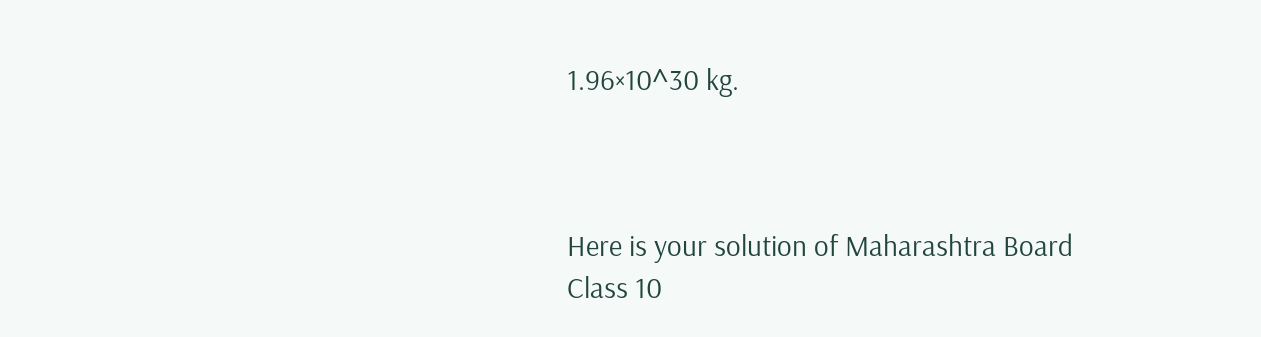1.96×10^30 kg.



Here is your solution of Maharashtra Board Class 10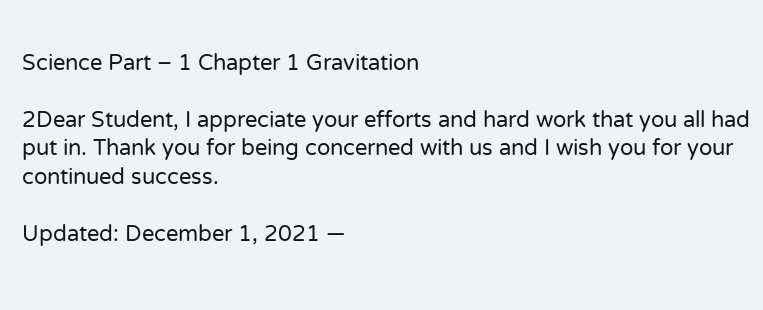Science Part – 1 Chapter 1 Gravitation

2Dear Student, I appreciate your efforts and hard work that you all had put in. Thank you for being concerned with us and I wish you for your continued success.

Updated: December 1, 2021 —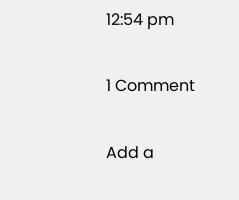12:54 pm

1 Comment

Add a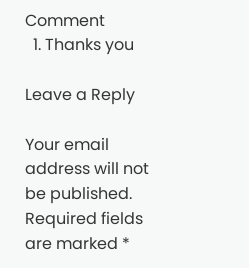Comment
  1. Thanks you

Leave a Reply

Your email address will not be published. Required fields are marked *